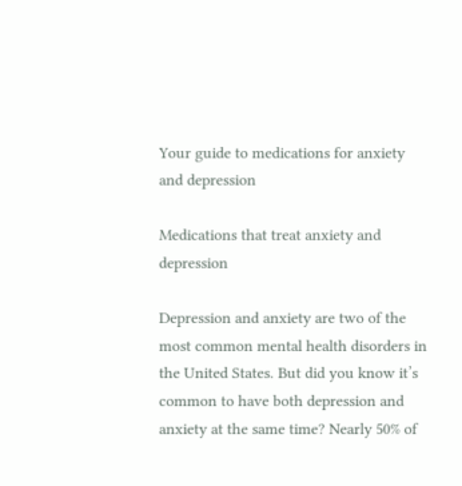Your guide to medications for anxiety and depression

Medications that treat anxiety and depression

Depression and anxiety are two of the most common mental health disorders in the United States. But did you know it’s common to have both depression and anxiety at the same time? Nearly 50% of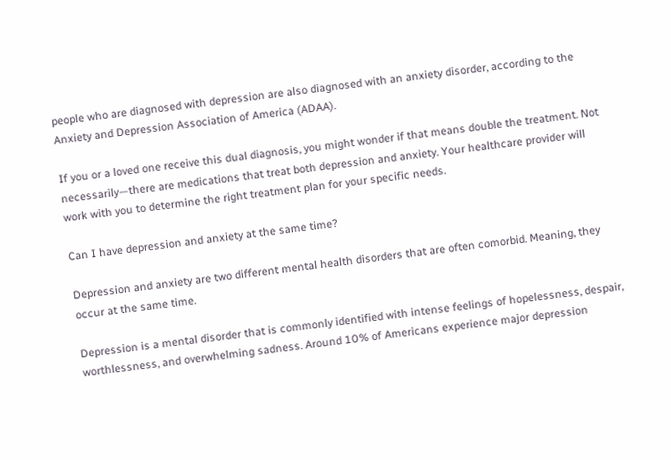people who are diagnosed with depression are also diagnosed with an anxiety disorder, according to the Anxiety and Depression Association of America (ADAA).

If you or a loved one receive this dual diagnosis, you might wonder if that means double the treatment. Not necessarily—there are medications that treat both depression and anxiety. Your healthcare provider will work with you to determine the right treatment plan for your specific needs.

Can I have depression and anxiety at the same time?

Depression and anxiety are two different mental health disorders that are often comorbid. Meaning, they occur at the same time.

Depression is a mental disorder that is commonly identified with intense feelings of hopelessness, despair, worthlessness, and overwhelming sadness. Around 10% of Americans experience major depression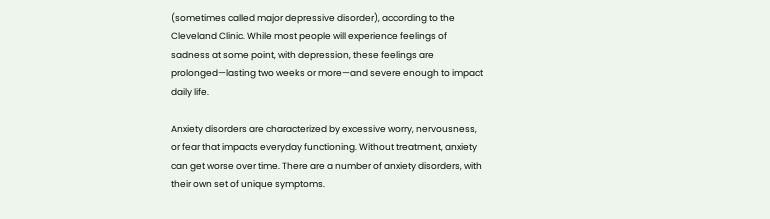(sometimes called major depressive disorder), according to the Cleveland Clinic. While most people will experience feelings of sadness at some point, with depression, these feelings are prolonged—lasting two weeks or more—and severe enough to impact daily life.

Anxiety disorders are characterized by excessive worry, nervousness, or fear that impacts everyday functioning. Without treatment, anxiety can get worse over time. There are a number of anxiety disorders, with their own set of unique symptoms.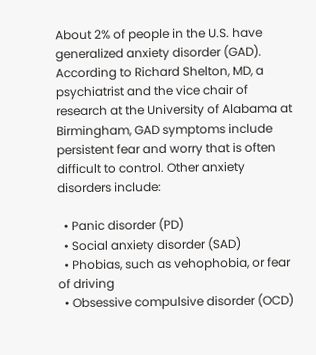About 2% of people in the U.S. have generalized anxiety disorder (GAD). According to Richard Shelton, MD, a psychiatrist and the vice chair of research at the University of Alabama at Birmingham, GAD symptoms include persistent fear and worry that is often difficult to control. Other anxiety disorders include:

  • Panic disorder (PD)
  • Social anxiety disorder (SAD)
  • Phobias, such as vehophobia, or fear of driving
  • Obsessive compulsive disorder (OCD)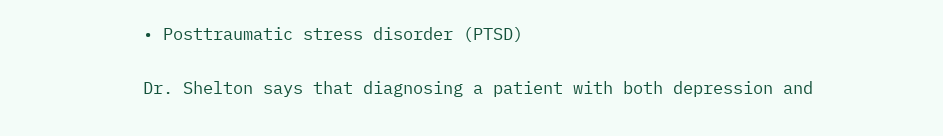• Posttraumatic stress disorder (PTSD)

Dr. Shelton says that diagnosing a patient with both depression and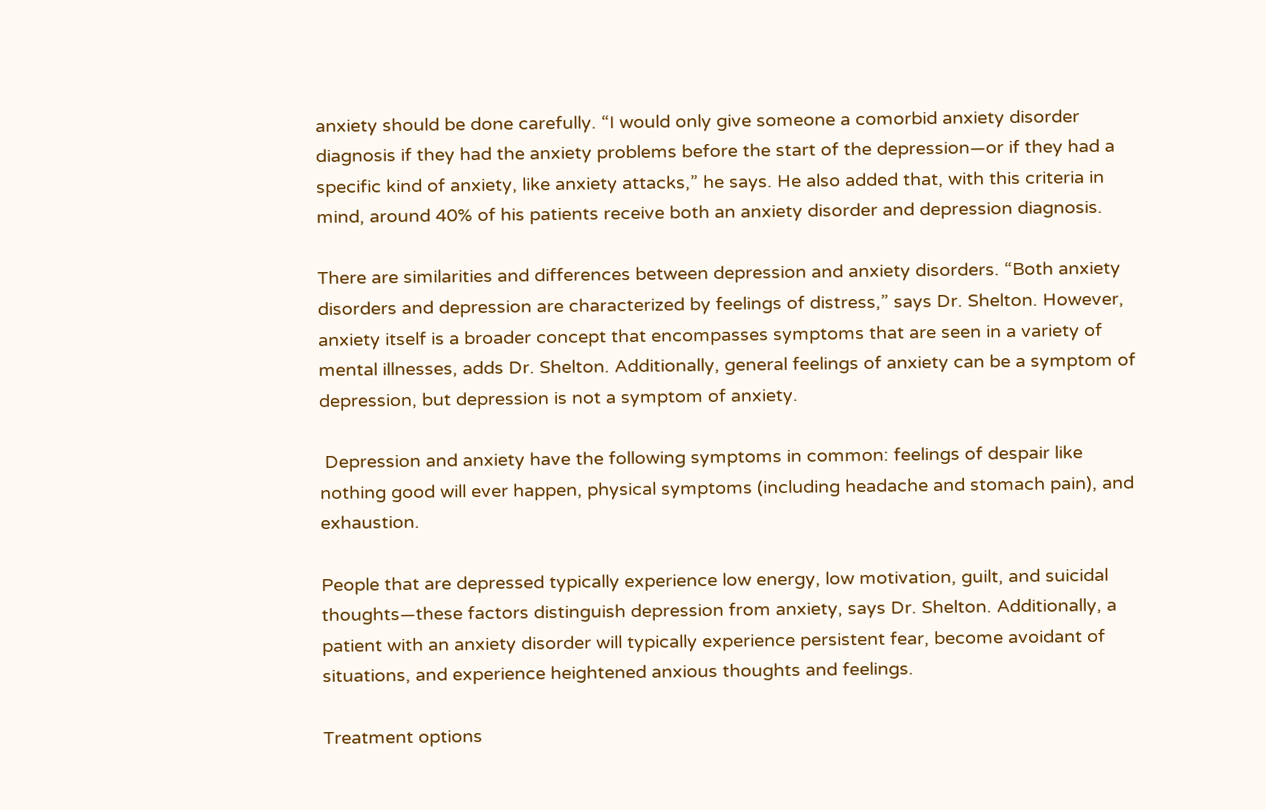anxiety should be done carefully. “I would only give someone a comorbid anxiety disorder diagnosis if they had the anxiety problems before the start of the depression—or if they had a specific kind of anxiety, like anxiety attacks,” he says. He also added that, with this criteria in mind, around 40% of his patients receive both an anxiety disorder and depression diagnosis.

There are similarities and differences between depression and anxiety disorders. “Both anxiety disorders and depression are characterized by feelings of distress,” says Dr. Shelton. However, anxiety itself is a broader concept that encompasses symptoms that are seen in a variety of mental illnesses, adds Dr. Shelton. Additionally, general feelings of anxiety can be a symptom of depression, but depression is not a symptom of anxiety.

 Depression and anxiety have the following symptoms in common: feelings of despair like nothing good will ever happen, physical symptoms (including headache and stomach pain), and exhaustion.

People that are depressed typically experience low energy, low motivation, guilt, and suicidal thoughts—these factors distinguish depression from anxiety, says Dr. Shelton. Additionally, a patient with an anxiety disorder will typically experience persistent fear, become avoidant of situations, and experience heightened anxious thoughts and feelings.

Treatment options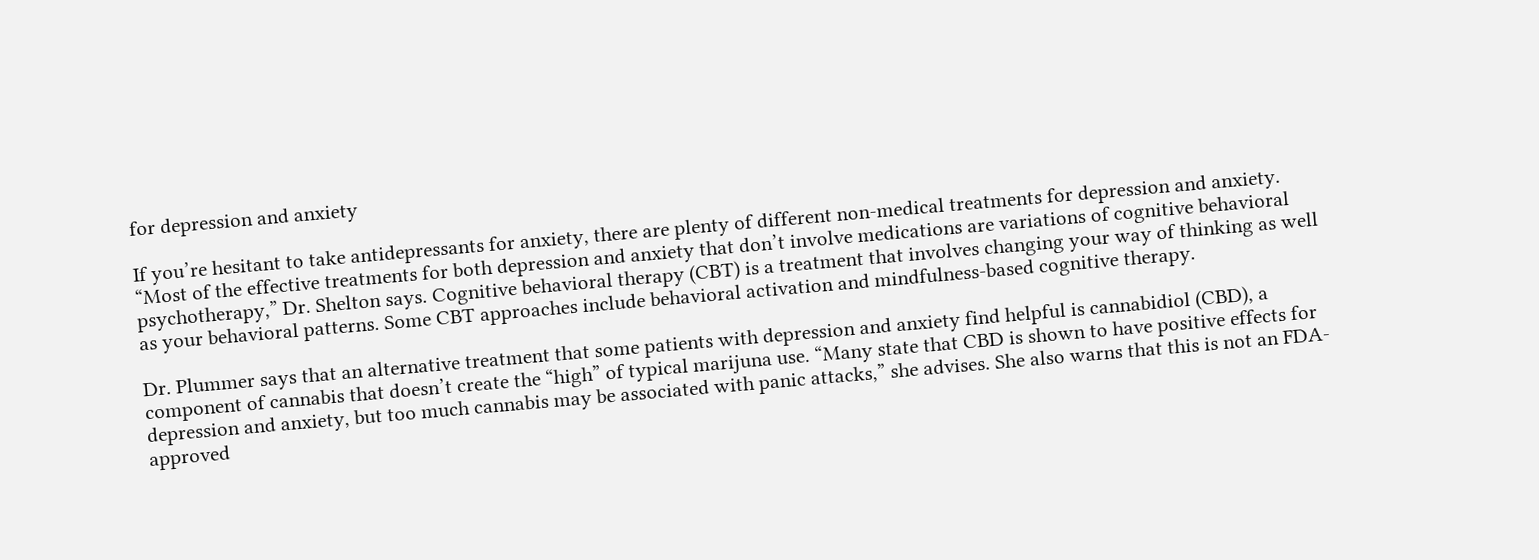for depression and anxiety

If you’re hesitant to take antidepressants for anxiety, there are plenty of different non-medical treatments for depression and anxiety. “Most of the effective treatments for both depression and anxiety that don’t involve medications are variations of cognitive behavioral psychotherapy,” Dr. Shelton says. Cognitive behavioral therapy (CBT) is a treatment that involves changing your way of thinking as well as your behavioral patterns. Some CBT approaches include behavioral activation and mindfulness-based cognitive therapy.

Dr. Plummer says that an alternative treatment that some patients with depression and anxiety find helpful is cannabidiol (CBD), a component of cannabis that doesn’t create the “high” of typical marijuna use. “Many state that CBD is shown to have positive effects for depression and anxiety, but too much cannabis may be associated with panic attacks,” she advises. She also warns that this is not an FDA-approved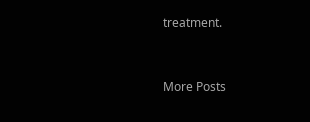treatment.


More Posts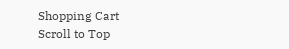Shopping Cart
Scroll to Top